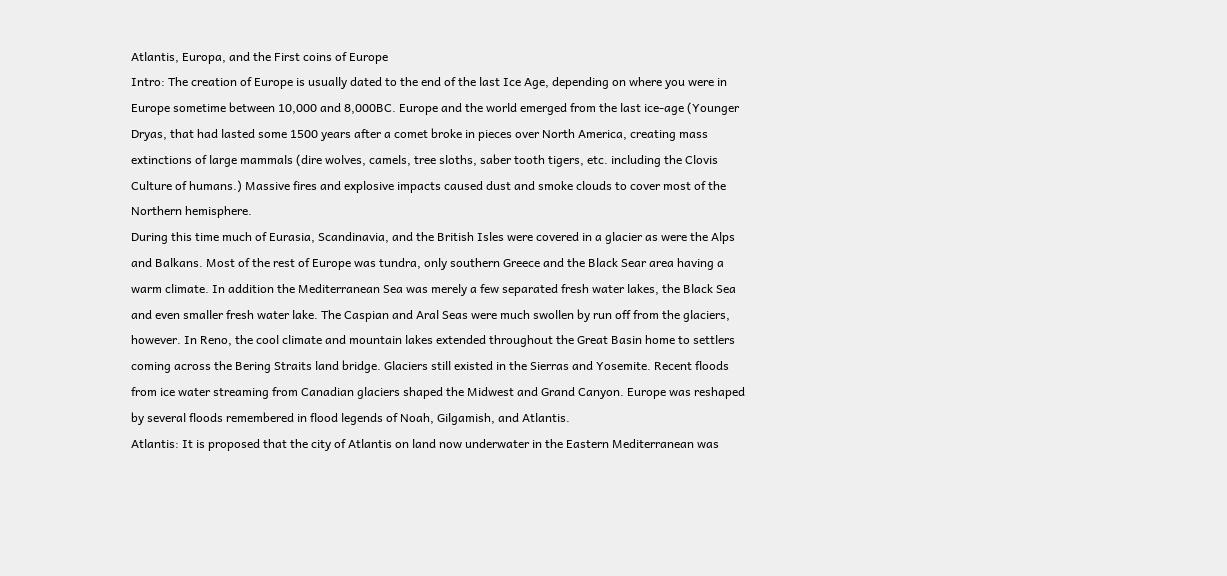Atlantis, Europa, and the First coins of Europe
Intro: The creation of Europe is usually dated to the end of the last Ice Age, depending on where you were in
Europe sometime between 10,000 and 8,000BC. Europe and the world emerged from the last ice-age (Younger
Dryas, that had lasted some 1500 years after a comet broke in pieces over North America, creating mass
extinctions of large mammals (dire wolves, camels, tree sloths, saber tooth tigers, etc. including the Clovis
Culture of humans.) Massive fires and explosive impacts caused dust and smoke clouds to cover most of the
Northern hemisphere.
During this time much of Eurasia, Scandinavia, and the British Isles were covered in a glacier as were the Alps
and Balkans. Most of the rest of Europe was tundra, only southern Greece and the Black Sear area having a
warm climate. In addition the Mediterranean Sea was merely a few separated fresh water lakes, the Black Sea
and even smaller fresh water lake. The Caspian and Aral Seas were much swollen by run off from the glaciers,
however. In Reno, the cool climate and mountain lakes extended throughout the Great Basin home to settlers
coming across the Bering Straits land bridge. Glaciers still existed in the Sierras and Yosemite. Recent floods
from ice water streaming from Canadian glaciers shaped the Midwest and Grand Canyon. Europe was reshaped
by several floods remembered in flood legends of Noah, Gilgamish, and Atlantis.
Atlantis: It is proposed that the city of Atlantis on land now underwater in the Eastern Mediterranean was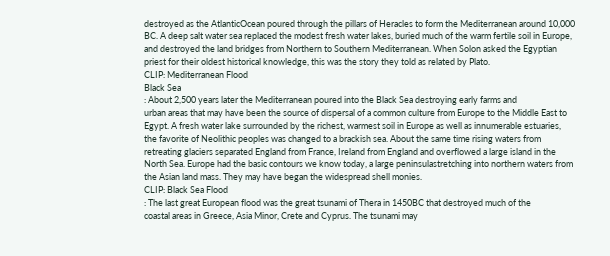destroyed as the AtlanticOcean poured through the pillars of Heracles to form the Mediterranean around 10,000
BC. A deep salt water sea replaced the modest fresh water lakes, buried much of the warm fertile soil in Europe,
and destroyed the land bridges from Northern to Southern Mediterranean. When Solon asked the Egyptian
priest for their oldest historical knowledge, this was the story they told as related by Plato.
CLIP: Mediterranean Flood
Black Sea
: About 2,500 years later the Mediterranean poured into the Black Sea destroying early farms and
urban areas that may have been the source of dispersal of a common culture from Europe to the Middle East to
Egypt. A fresh water lake surrounded by the richest, warmest soil in Europe as well as innumerable estuaries,
the favorite of Neolithic peoples was changed to a brackish sea. About the same time rising waters from
retreating glaciers separated England from France, Ireland from England and overflowed a large island in the
North Sea. Europe had the basic contours we know today, a large peninsulastretching into northern waters from
the Asian land mass. They may have began the widespread shell monies.
CLIP: Black Sea Flood
: The last great European flood was the great tsunami of Thera in 1450BC that destroyed much of the
coastal areas in Greece, Asia Minor, Crete and Cyprus. The tsunami may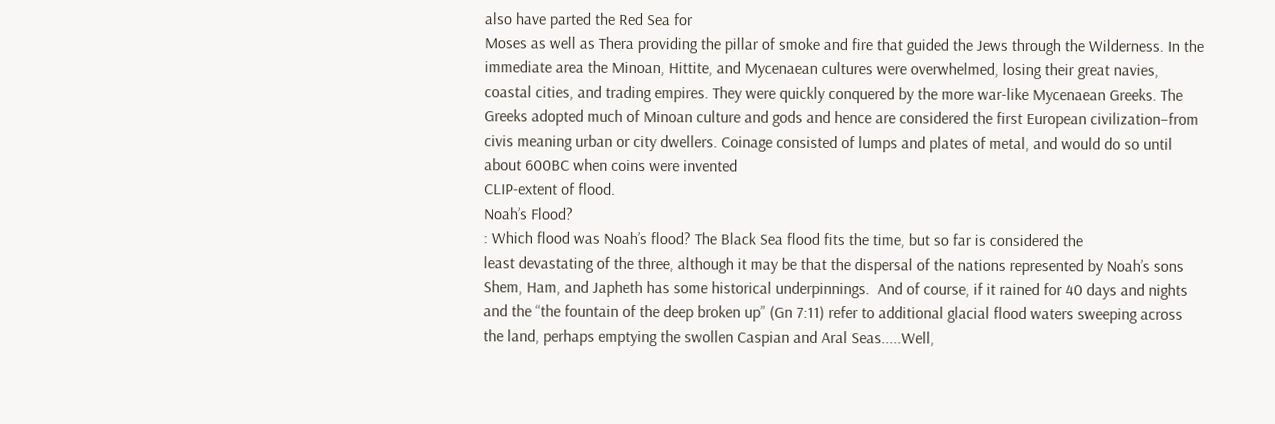also have parted the Red Sea for
Moses as well as Thera providing the pillar of smoke and fire that guided the Jews through the Wilderness. In the
immediate area the Minoan, Hittite, and Mycenaean cultures were overwhelmed, losing their great navies,
coastal cities, and trading empires. They were quickly conquered by the more war-like Mycenaean Greeks. The
Greeks adopted much of Minoan culture and gods and hence are considered the first European civilization–from
civis meaning urban or city dwellers. Coinage consisted of lumps and plates of metal, and would do so until
about 600BC when coins were invented
CLIP-extent of flood.
Noah’s Flood?
: Which flood was Noah’s flood? The Black Sea flood fits the time, but so far is considered the
least devastating of the three, although it may be that the dispersal of the nations represented by Noah’s sons
Shem, Ham, and Japheth has some historical underpinnings.  And of course, if it rained for 40 days and nights
and the “the fountain of the deep broken up” (Gn 7:11) refer to additional glacial flood waters sweeping across
the land, perhaps emptying the swollen Caspian and Aral Seas.....Well,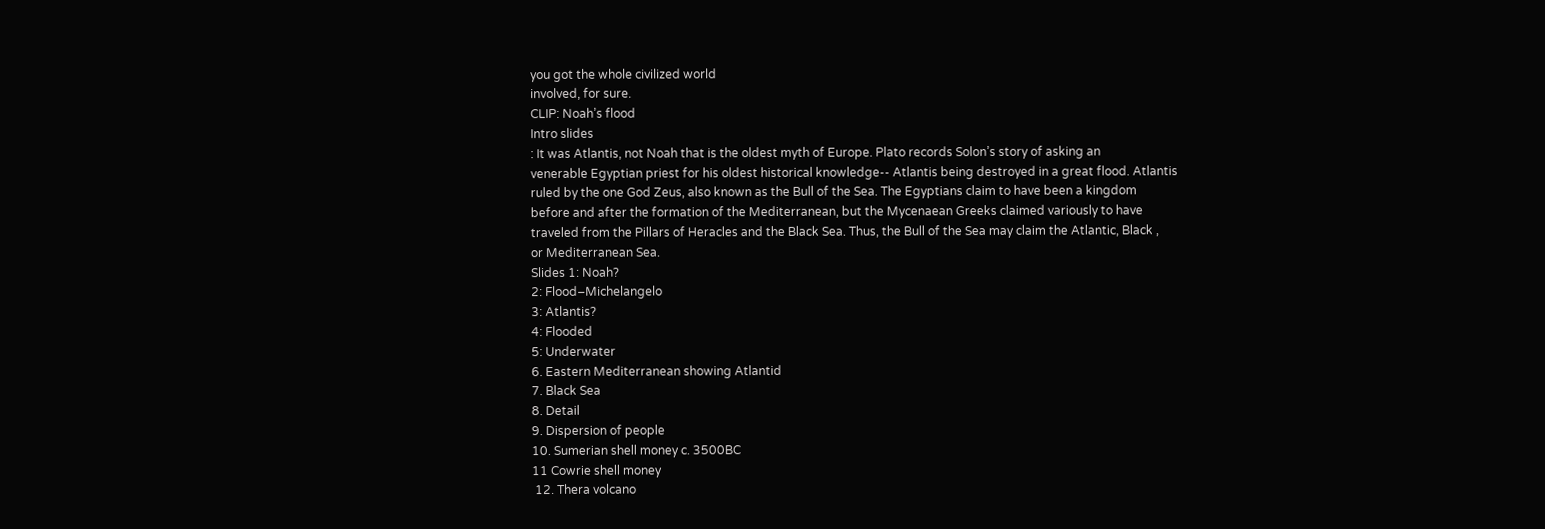you got the whole civilized world
involved, for sure.
CLIP: Noah’s flood
Intro slides
: It was Atlantis, not Noah that is the oldest myth of Europe. Plato records Solon’s story of asking an
venerable Egyptian priest for his oldest historical knowledge-- Atlantis being destroyed in a great flood. Atlantis
ruled by the one God Zeus, also known as the Bull of the Sea. The Egyptians claim to have been a kingdom
before and after the formation of the Mediterranean, but the Mycenaean Greeks claimed variously to have
traveled from the Pillars of Heracles and the Black Sea. Thus, the Bull of the Sea may claim the Atlantic, Black ,
or Mediterranean Sea.
Slides 1: Noah?
2: Flood–Michelangelo
3: Atlantis?
4: Flooded
5: Underwater
6. Eastern Mediterranean showing Atlantid
7. Black Sea
8. Detail
9. Dispersion of people
10. Sumerian shell money c. 3500BC
11 Cowrie shell money
 12. Thera volcano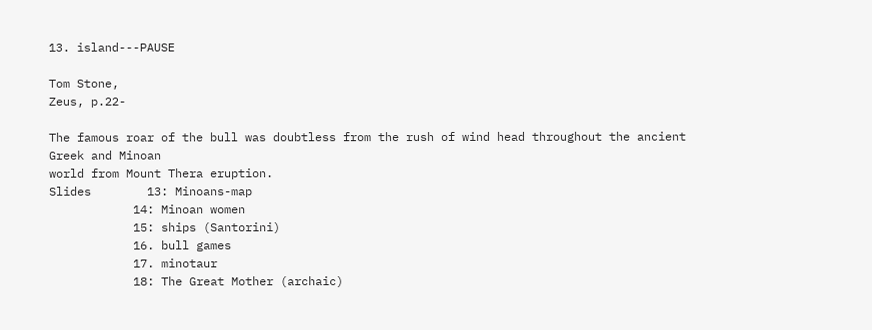13. island---PAUSE

Tom Stone,
Zeus, p.22-

The famous roar of the bull was doubtless from the rush of wind head throughout the ancient Greek and Minoan
world from Mount Thera eruption.
Slides        13: Minoans-map
            14: Minoan women
            15: ships (Santorini)
            16. bull games
            17. minotaur
            18: The Great Mother (archaic)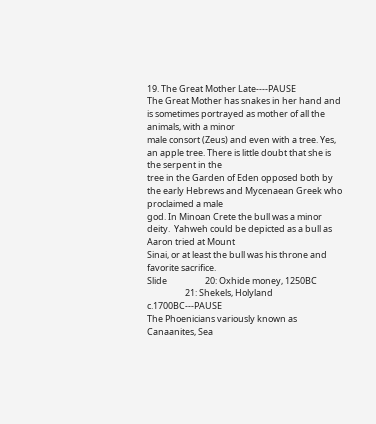19. The Great Mother Late----PAUSE
The Great Mother has snakes in her hand and is sometimes portrayed as mother of all the animals, with a minor
male consort (Zeus) and even with a tree. Yes, an apple tree. There is little doubt that she is the serpent in the
tree in the Garden of Eden opposed both by the early Hebrews and Mycenaean Greek who proclaimed a male
god. In Minoan Crete the bull was a minor deity.  Yahweh could be depicted as a bull as Aaron tried at Mount
Sinai, or at least the bull was his throne and favorite sacrifice.
Slide                   20: Oxhide money, 1250BC
                   21: Shekels, Holyland c.1700BC---PAUSE
The Phoenicians variously known as Canaanites, Sea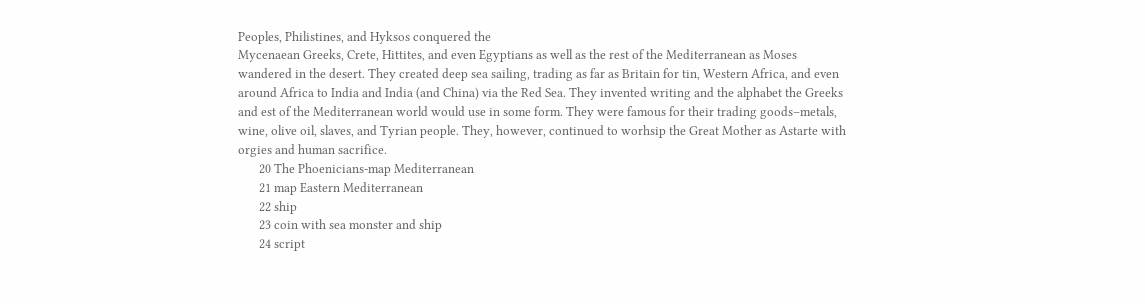Peoples, Philistines, and Hyksos conquered the
Mycenaean Greeks, Crete, Hittites, and even Egyptians as well as the rest of the Mediterranean as Moses
wandered in the desert. They created deep sea sailing, trading as far as Britain for tin, Western Africa, and even
around Africa to India and India (and China) via the Red Sea. They invented writing and the alphabet the Greeks
and est of the Mediterranean world would use in some form. They were famous for their trading goods–metals,
wine, olive oil, slaves, and Tyrian people. They, however, continued to worhsip the Great Mother as Astarte with
orgies and human sacrifice.
       20 The Phoenicians-map Mediterranean
       21 map Eastern Mediterranean
       22 ship
       23 coin with sea monster and ship
       24 script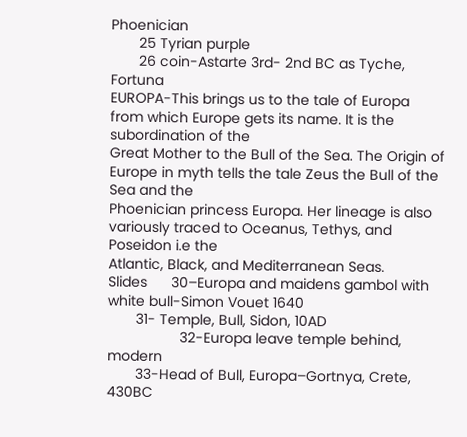Phoenician
       25 Tyrian purple
       26 coin-Astarte 3rd- 2nd BC as Tyche, Fortuna
EUROPA-This brings us to the tale of Europa from which Europe gets its name. It is the subordination of the
Great Mother to the Bull of the Sea. The Origin of Europe in myth tells the tale Zeus the Bull of the Sea and the
Phoenician princess Europa. Her lineage is also variously traced to Oceanus, Tethys, and Poseidon i.e the
Atlantic, Black, and Mediterranean Seas.
Slides      30–Europa and maidens gambol with white bull-Simon Vouet 1640
       31- Temple, Bull, Sidon, 10AD
                  32-Europa leave temple behind, modern
       33-Head of Bull, Europa–Gortnya, Crete, 430BC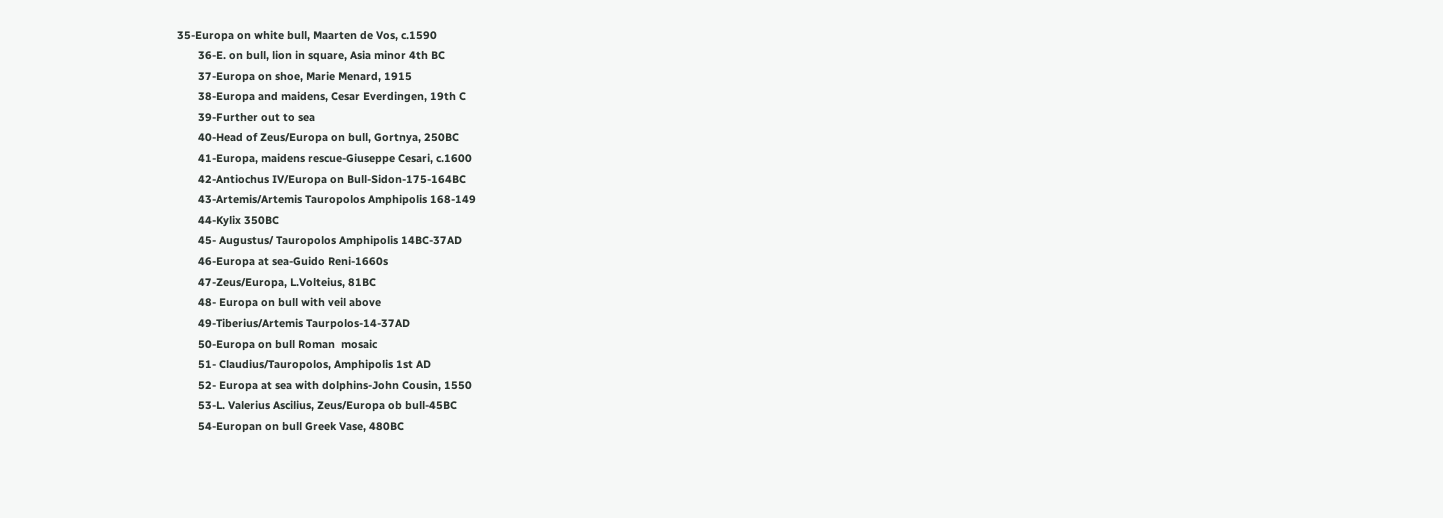35-Europa on white bull, Maarten de Vos, c.1590
       36-E. on bull, lion in square, Asia minor 4th BC
       37-Europa on shoe, Marie Menard, 1915
       38-Europa and maidens, Cesar Everdingen, 19th C
       39-Further out to sea
       40-Head of Zeus/Europa on bull, Gortnya, 250BC
       41-Europa, maidens rescue-Giuseppe Cesari, c.1600
       42-Antiochus IV/Europa on Bull-Sidon-175-164BC
       43-Artemis/Artemis Tauropolos Amphipolis 168-149
       44-Kylix 350BC
       45- Augustus/ Tauropolos Amphipolis 14BC-37AD
       46-Europa at sea-Guido Reni-1660s
       47-Zeus/Europa, L.Volteius, 81BC
       48- Europa on bull with veil above
       49-Tiberius/Artemis Taurpolos-14-37AD
       50-Europa on bull Roman  mosaic
       51- Claudius/Tauropolos, Amphipolis 1st AD
       52- Europa at sea with dolphins-John Cousin, 1550
       53-L. Valerius Ascilius, Zeus/Europa ob bull-45BC
       54-Europan on bull Greek Vase, 480BC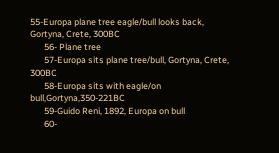55-Europa plane tree eagle/bull looks back, Gortyna, Crete, 300BC
       56- Plane tree
       57-Europa sits plane tree/bull, Gortyna, Crete, 300BC
       58-Europa sits with eagle/on bull,Gortyna,350-221BC
       59-Guido Reni, 1892, Europa on bull
       60-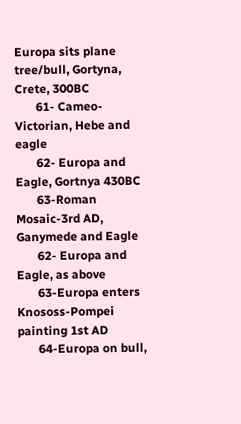Europa sits plane tree/bull, Gortyna, Crete, 300BC
       61- Cameo-Victorian, Hebe and eagle
       62- Europa and Eagle, Gortnya 430BC
       63-Roman Mosaic-3rd AD, Ganymede and Eagle
       62- Europa and Eagle, as above
       63-Europa enters Knososs-Pompei painting 1st AD
       64-Europa on bull,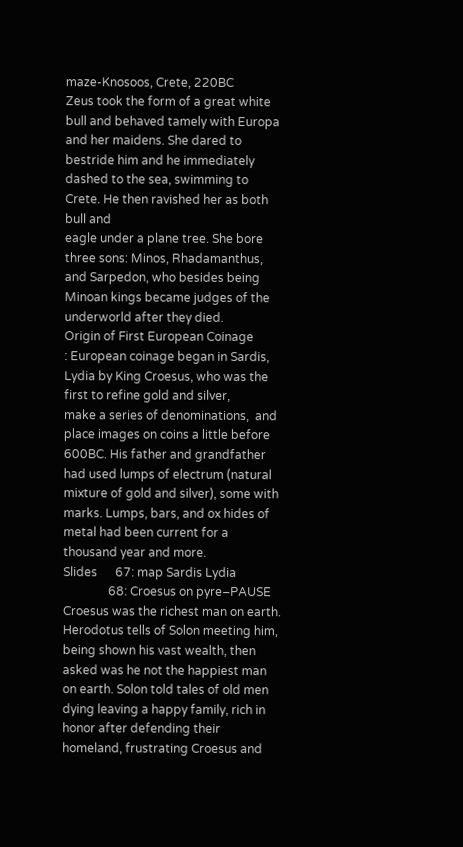maze-Knosoos, Crete, 220BC
Zeus took the form of a great white bull and behaved tamely with Europa and her maidens. She dared to
bestride him and he immediately dashed to the sea, swimming to Crete. He then ravished her as both bull and
eagle under a plane tree. She bore three sons: Minos, Rhadamanthus, and Sarpedon, who besides being
Minoan kings became judges of the underworld after they died.
Origin of First European Coinage
: European coinage began in Sardis, Lydia by King Croesus, who was the first to refine gold and silver,
make a series of denominations,  and place images on coins a little before 600BC. His father and grandfather
had used lumps of electrum (natural mixture of gold and silver), some with marks. Lumps, bars, and ox hides of
metal had been current for a thousand year and more.
Slides      67: map Sardis Lydia
               68: Croesus on pyre–PAUSE
Croesus was the richest man on earth. Herodotus tells of Solon meeting him, being shown his vast wealth, then
asked was he not the happiest man on earth. Solon told tales of old men dying leaving a happy family, rich in
honor after defending their homeland, frustrating Croesus and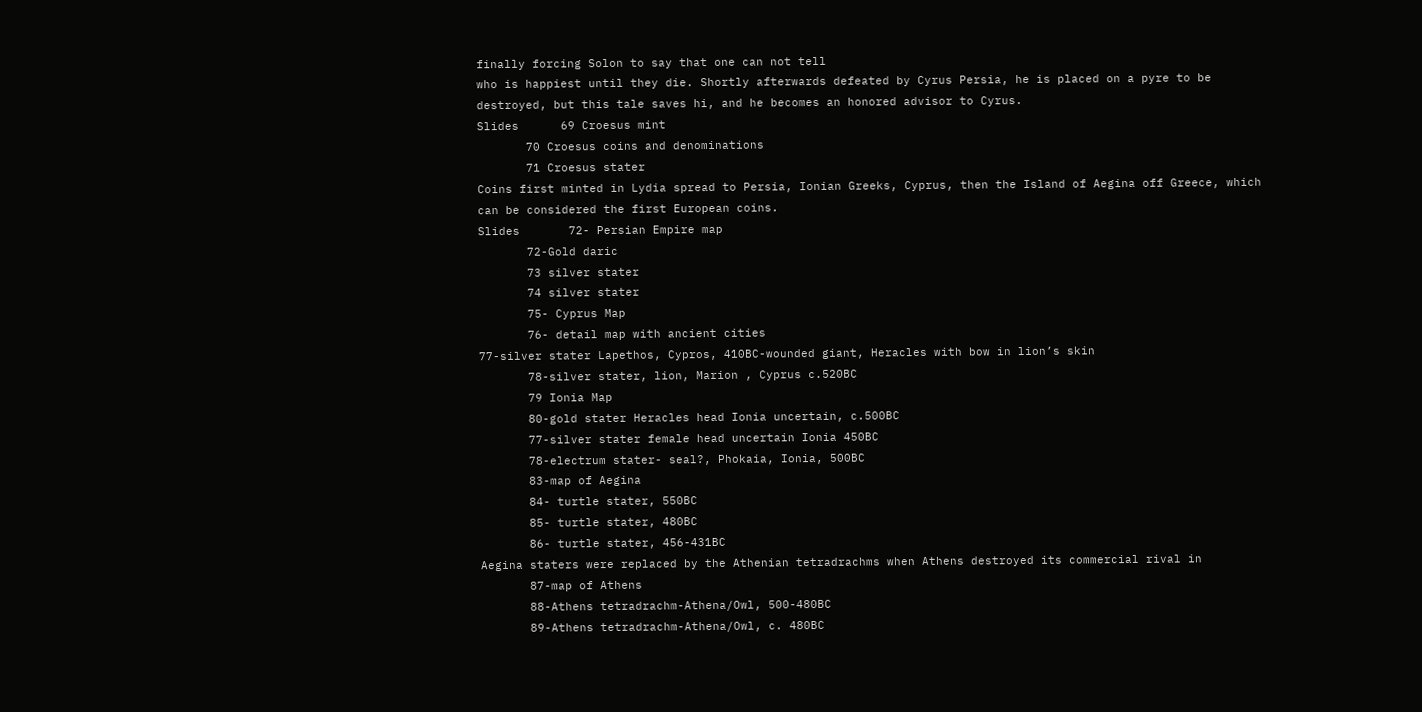finally forcing Solon to say that one can not tell
who is happiest until they die. Shortly afterwards defeated by Cyrus Persia, he is placed on a pyre to be
destroyed, but this tale saves hi, and he becomes an honored advisor to Cyrus.
Slides      69 Croesus mint
       70 Croesus coins and denominations
       71 Croesus stater
Coins first minted in Lydia spread to Persia, Ionian Greeks, Cyprus, then the Island of Aegina off Greece, which
can be considered the first European coins.
Slides       72- Persian Empire map
       72-Gold daric
       73 silver stater
       74 silver stater
       75- Cyprus Map
       76- detail map with ancient cities
77-silver stater Lapethos, Cypros, 410BC-wounded giant, Heracles with bow in lion’s skin
       78-silver stater, lion, Marion , Cyprus c.520BC
       79 Ionia Map
       80-gold stater Heracles head Ionia uncertain, c.500BC
       77-silver stater female head uncertain Ionia 450BC
       78-electrum stater- seal?, Phokaia, Ionia, 500BC
       83-map of Aegina
       84- turtle stater, 550BC
       85- turtle stater, 480BC
       86- turtle stater, 456-431BC
Aegina staters were replaced by the Athenian tetradrachms when Athens destroyed its commercial rival in
       87-map of Athens
       88-Athens tetradrachm-Athena/Owl, 500-480BC
       89-Athens tetradrachm-Athena/Owl, c. 480BC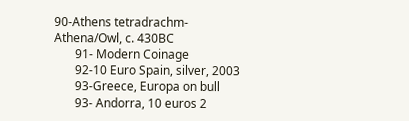90-Athens tetradrachm-Athena/Owl, c. 430BC
       91- Modern Coinage
       92-10 Euro Spain, silver, 2003
       93-Greece, Europa on bull
       93- Andorra, 10 euros 2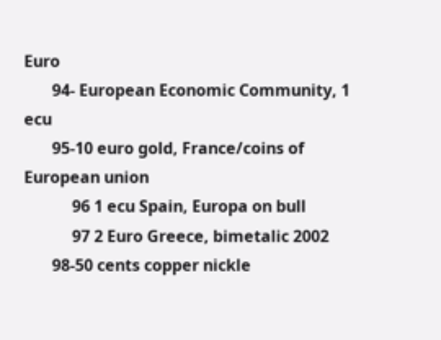Euro
       94- European Economic Community, 1 ecu
       95-10 euro gold, France/coins of European union
            96 1 ecu Spain, Europa on bull
            97 2 Euro Greece, bimetalic 2002
       98-50 cents copper nickle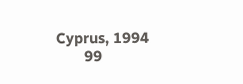Cyprus, 1994
       99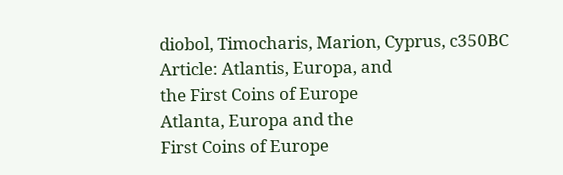diobol, Timocharis, Marion, Cyprus, c350BC
Article: Atlantis, Europa, and
the First Coins of Europe
Atlanta, Europa and the
First Coins of Europe